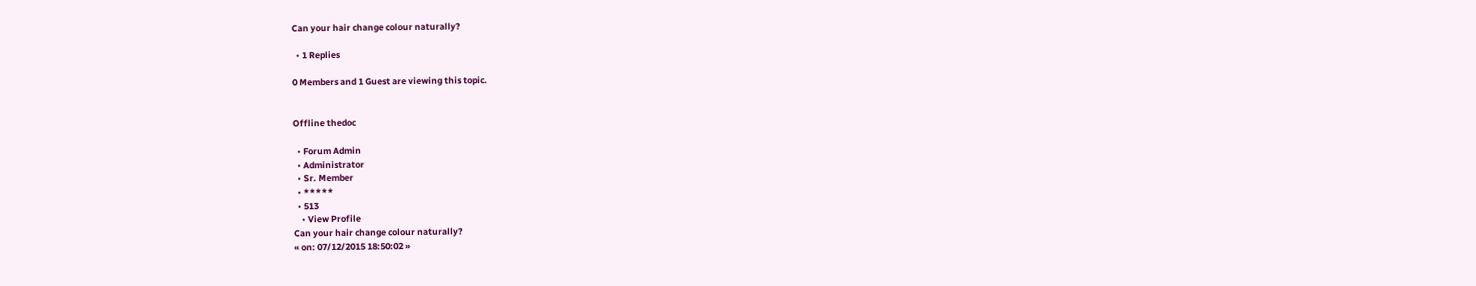Can your hair change colour naturally?

  • 1 Replies

0 Members and 1 Guest are viewing this topic.


Offline thedoc

  • Forum Admin
  • Administrator
  • Sr. Member
  • *****
  • 513
    • View Profile
Can your hair change colour naturally?
« on: 07/12/2015 18:50:02 »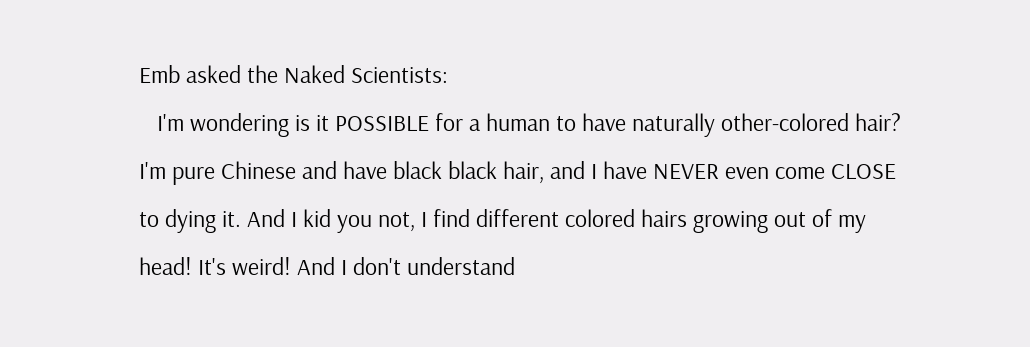Emb asked the Naked Scientists:
   I'm wondering is it POSSIBLE for a human to have naturally other-colored hair? I'm pure Chinese and have black black hair, and I have NEVER even come CLOSE to dying it. And I kid you not, I find different colored hairs growing out of my head! It's weird! And I don't understand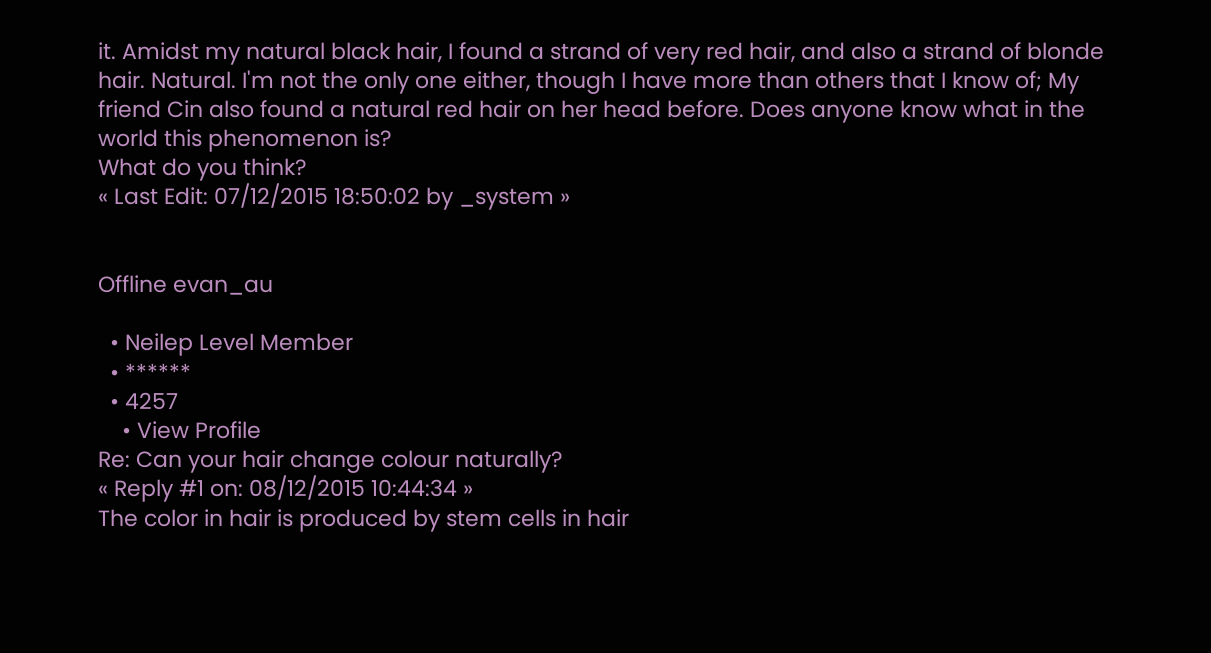it. Amidst my natural black hair, I found a strand of very red hair, and also a strand of blonde hair. Natural. I'm not the only one either, though I have more than others that I know of; My friend Cin also found a natural red hair on her head before. Does anyone know what in the world this phenomenon is?
What do you think?
« Last Edit: 07/12/2015 18:50:02 by _system »


Offline evan_au

  • Neilep Level Member
  • ******
  • 4257
    • View Profile
Re: Can your hair change colour naturally?
« Reply #1 on: 08/12/2015 10:44:34 »
The color in hair is produced by stem cells in hair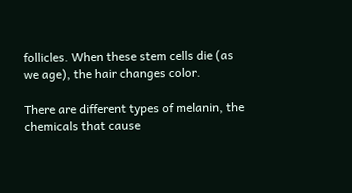follicles. When these stem cells die (as we age), the hair changes color.

There are different types of melanin, the chemicals that cause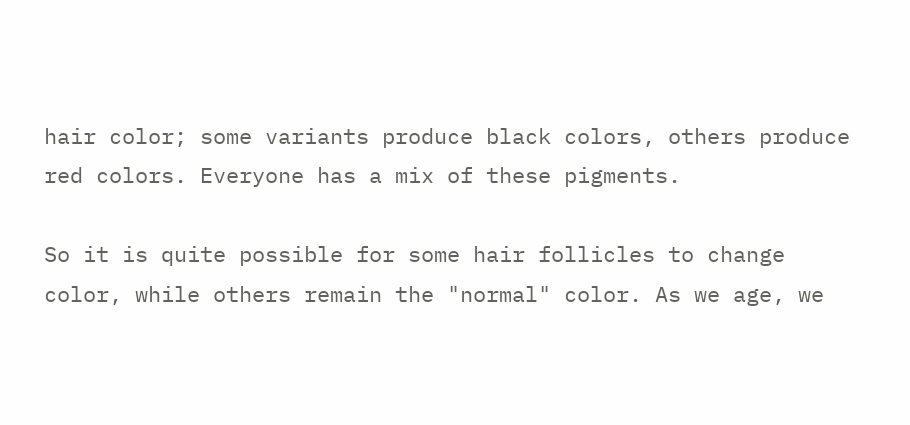hair color; some variants produce black colors, others produce red colors. Everyone has a mix of these pigments.

So it is quite possible for some hair follicles to change color, while others remain the "normal" color. As we age, we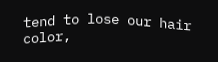tend to lose our hair color,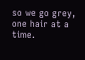so we go grey, one hair at a time.